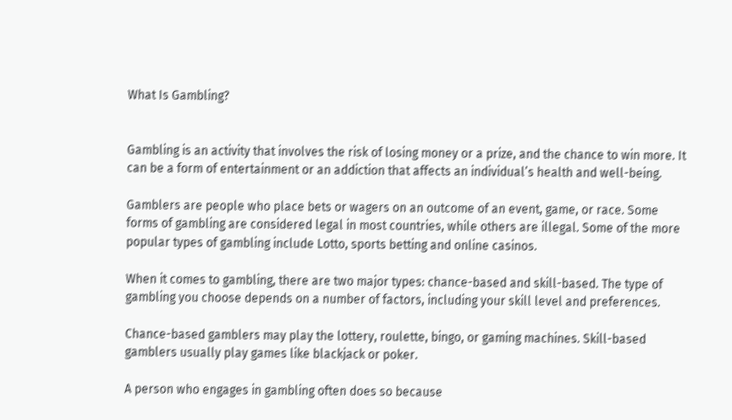What Is Gambling?


Gambling is an activity that involves the risk of losing money or a prize, and the chance to win more. It can be a form of entertainment or an addiction that affects an individual’s health and well-being.

Gamblers are people who place bets or wagers on an outcome of an event, game, or race. Some forms of gambling are considered legal in most countries, while others are illegal. Some of the more popular types of gambling include Lotto, sports betting and online casinos.

When it comes to gambling, there are two major types: chance-based and skill-based. The type of gambling you choose depends on a number of factors, including your skill level and preferences.

Chance-based gamblers may play the lottery, roulette, bingo, or gaming machines. Skill-based gamblers usually play games like blackjack or poker.

A person who engages in gambling often does so because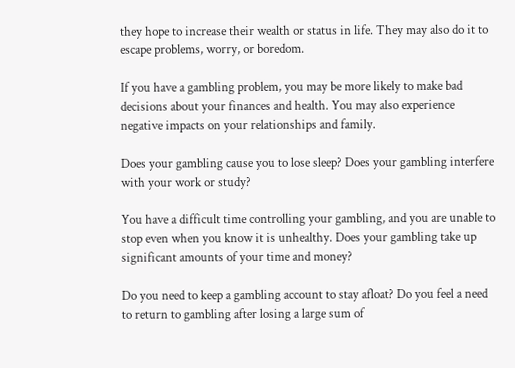they hope to increase their wealth or status in life. They may also do it to escape problems, worry, or boredom.

If you have a gambling problem, you may be more likely to make bad decisions about your finances and health. You may also experience negative impacts on your relationships and family.

Does your gambling cause you to lose sleep? Does your gambling interfere with your work or study?

You have a difficult time controlling your gambling, and you are unable to stop even when you know it is unhealthy. Does your gambling take up significant amounts of your time and money?

Do you need to keep a gambling account to stay afloat? Do you feel a need to return to gambling after losing a large sum of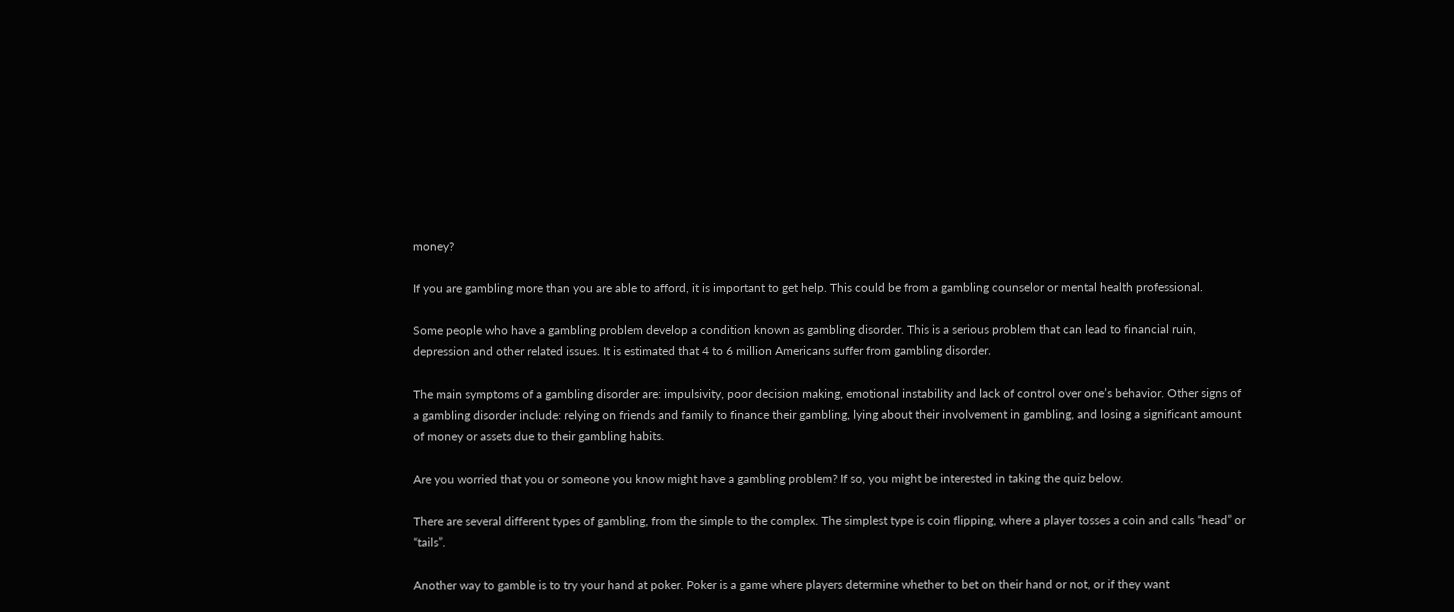money?

If you are gambling more than you are able to afford, it is important to get help. This could be from a gambling counselor or mental health professional.

Some people who have a gambling problem develop a condition known as gambling disorder. This is a serious problem that can lead to financial ruin, depression and other related issues. It is estimated that 4 to 6 million Americans suffer from gambling disorder.

The main symptoms of a gambling disorder are: impulsivity, poor decision making, emotional instability and lack of control over one’s behavior. Other signs of a gambling disorder include: relying on friends and family to finance their gambling, lying about their involvement in gambling, and losing a significant amount of money or assets due to their gambling habits.

Are you worried that you or someone you know might have a gambling problem? If so, you might be interested in taking the quiz below.

There are several different types of gambling, from the simple to the complex. The simplest type is coin flipping, where a player tosses a coin and calls “head” or “tails”.

Another way to gamble is to try your hand at poker. Poker is a game where players determine whether to bet on their hand or not, or if they want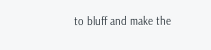to bluff and make the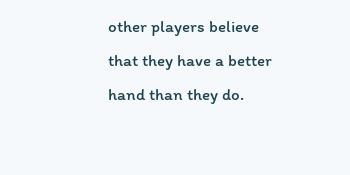other players believe that they have a better hand than they do.